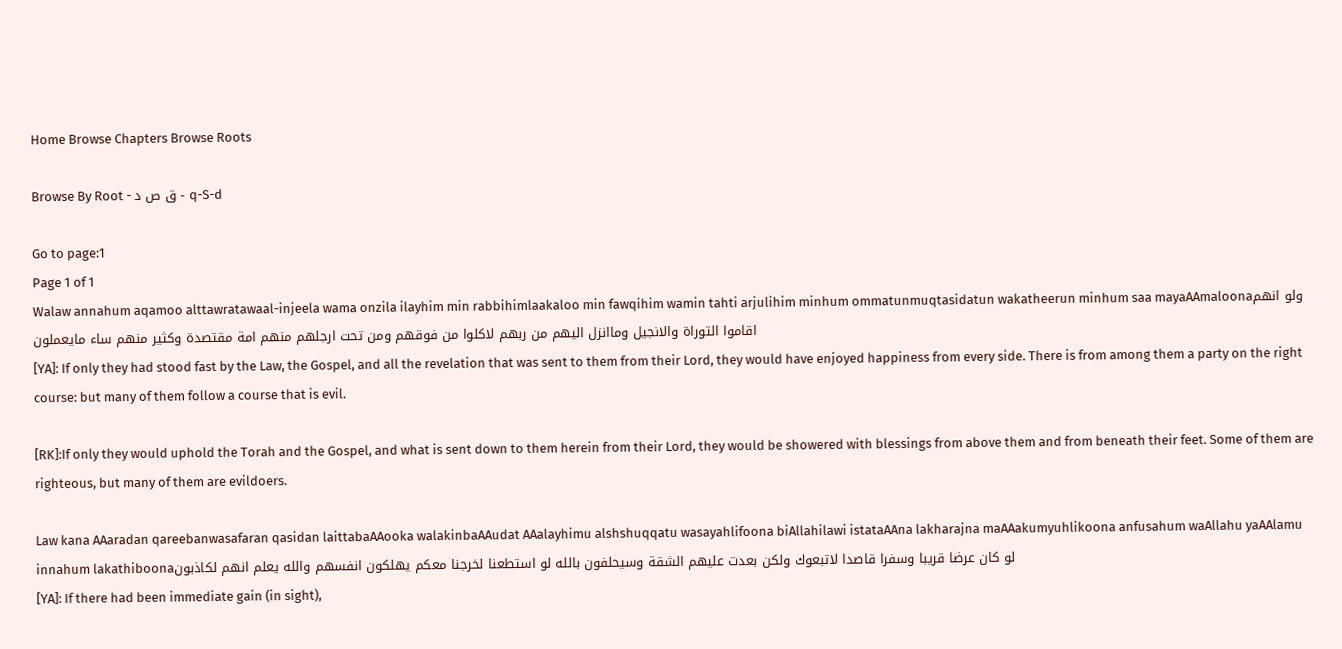Home Browse Chapters Browse Roots

Browse By Root - ق ص د - q-S-d

Go to page:1
Page 1 of 1
Walaw annahum aqamoo alttawratawaal-injeela wama onzila ilayhim min rabbihimlaakaloo min fawqihim wamin tahti arjulihim minhum ommatunmuqtasidatun wakatheerun minhum saa mayaAAmaloonaولو انهم اقاموا التوراة والانجيل وماانزل اليهم من ربهم لاكلوا من فوقهم ومن تحت ارجلهم منهم امة مقتصدة وكثير منهم ساء مايعملون
[YA]: If only they had stood fast by the Law, the Gospel, and all the revelation that was sent to them from their Lord, they would have enjoyed happiness from every side. There is from among them a party on the right course: but many of them follow a course that is evil.

[RK]:If only they would uphold the Torah and the Gospel, and what is sent down to them herein from their Lord, they would be showered with blessings from above them and from beneath their feet. Some of them are righteous, but many of them are evildoers.

Law kana AAaradan qareebanwasafaran qasidan laittabaAAooka walakinbaAAudat AAalayhimu alshshuqqatu wasayahlifoona biAllahilawi istataAAna lakharajna maAAakumyuhlikoona anfusahum waAllahu yaAAlamu innahum lakathiboonaلو كان عرضا قريبا وسفرا قاصدا لاتبعوك ولكن بعدت عليهم الشقة وسيحلفون بالله لو استطعنا لخرجنا معكم يهلكون انفسهم والله يعلم انهم لكاذبون
[YA]: If there had been immediate gain (in sight),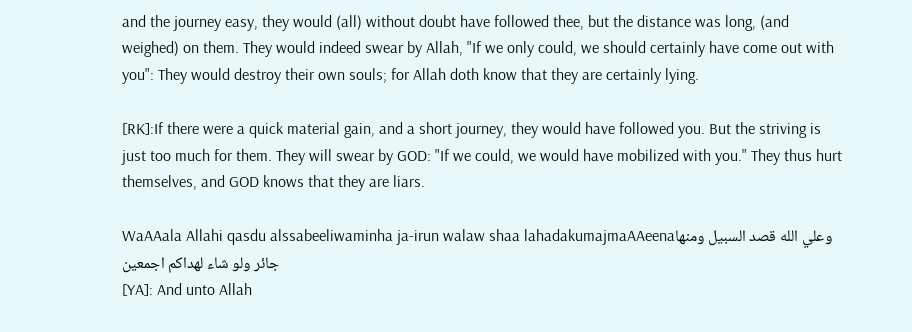and the journey easy, they would (all) without doubt have followed thee, but the distance was long, (and weighed) on them. They would indeed swear by Allah, "If we only could, we should certainly have come out with you": They would destroy their own souls; for Allah doth know that they are certainly lying.

[RK]:If there were a quick material gain, and a short journey, they would have followed you. But the striving is just too much for them. They will swear by GOD: "If we could, we would have mobilized with you." They thus hurt themselves, and GOD knows that they are liars.

WaAAala Allahi qasdu alssabeeliwaminha ja-irun walaw shaa lahadakumajmaAAeenaوعلي الله قصد السبيل ومنها جائر ولو شاء لهداكم اجمعين
[YA]: And unto Allah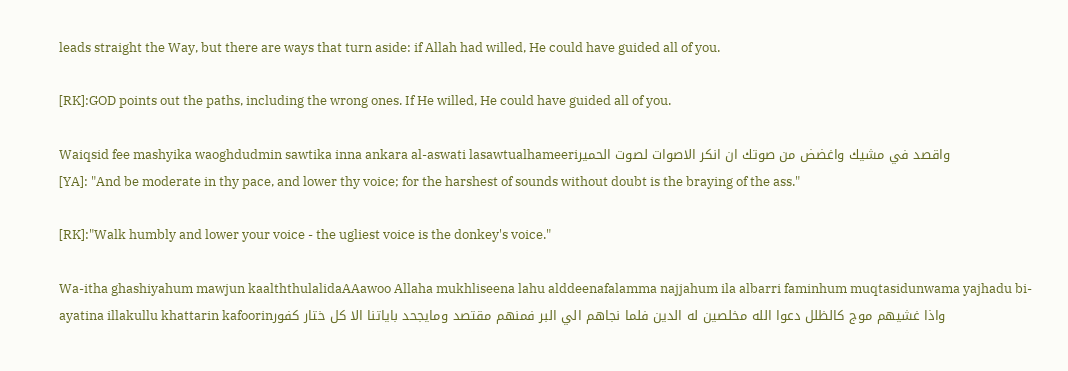leads straight the Way, but there are ways that turn aside: if Allah had willed, He could have guided all of you.

[RK]:GOD points out the paths, including the wrong ones. If He willed, He could have guided all of you.

Waiqsid fee mashyika waoghdudmin sawtika inna ankara al-aswati lasawtualhameeriواقصد في مشيك واغضض من صوتك ان انكر الاصوات لصوت الحمير
[YA]: "And be moderate in thy pace, and lower thy voice; for the harshest of sounds without doubt is the braying of the ass."

[RK]:"Walk humbly and lower your voice - the ugliest voice is the donkey's voice."

Wa-itha ghashiyahum mawjun kaalththulalidaAAawoo Allaha mukhliseena lahu alddeenafalamma najjahum ila albarri faminhum muqtasidunwama yajhadu bi-ayatina illakullu khattarin kafoorinواذا غشيهم موج كالظلل دعوا الله مخلصين له الدين فلما نجاهم الي البر فمنهم مقتصد ومايجحد باياتنا الا كل ختار كفور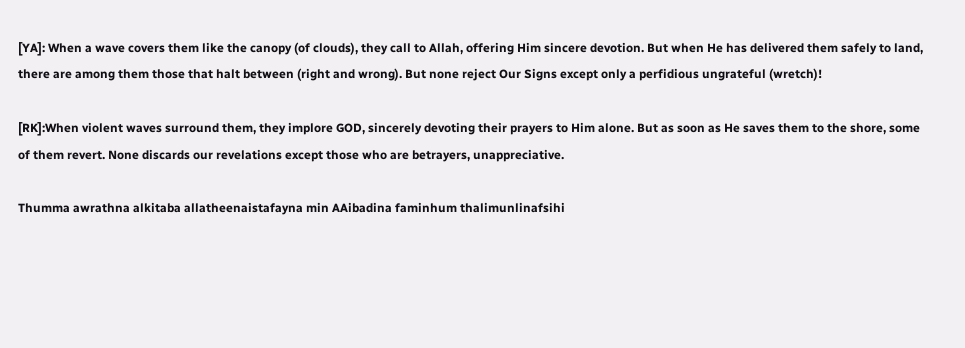[YA]: When a wave covers them like the canopy (of clouds), they call to Allah, offering Him sincere devotion. But when He has delivered them safely to land, there are among them those that halt between (right and wrong). But none reject Our Signs except only a perfidious ungrateful (wretch)!

[RK]:When violent waves surround them, they implore GOD, sincerely devoting their prayers to Him alone. But as soon as He saves them to the shore, some of them revert. None discards our revelations except those who are betrayers, unappreciative.

Thumma awrathna alkitaba allatheenaistafayna min AAibadina faminhum thalimunlinafsihi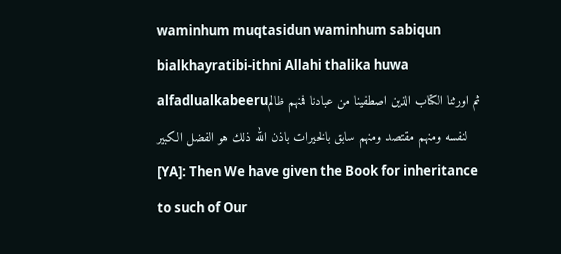waminhum muqtasidun waminhum sabiqun bialkhayratibi-ithni Allahi thalika huwa alfadlualkabeeruثم اورثنا الكتاب الذين اصطفينا من عبادنا فمنهم ظالم لنفسه ومنهم مقتصد ومنهم سابق بالخيرات باذن الله ذلك هو الفضل الكبير
[YA]: Then We have given the Book for inheritance to such of Our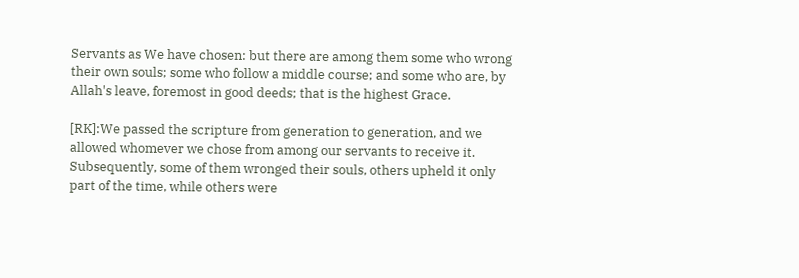Servants as We have chosen: but there are among them some who wrong their own souls; some who follow a middle course; and some who are, by Allah's leave, foremost in good deeds; that is the highest Grace.

[RK]:We passed the scripture from generation to generation, and we allowed whomever we chose from among our servants to receive it. Subsequently, some of them wronged their souls, others upheld it only part of the time, while others were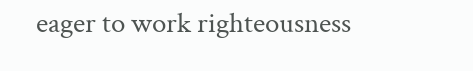eager to work righteousness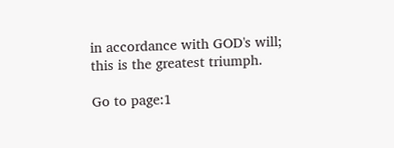in accordance with GOD's will; this is the greatest triumph.

Go to page:1